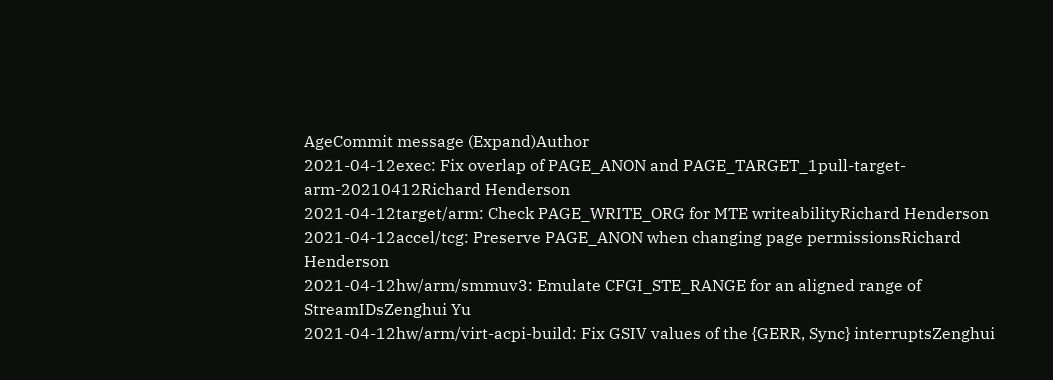AgeCommit message (Expand)Author
2021-04-12exec: Fix overlap of PAGE_ANON and PAGE_TARGET_1pull-target-arm-20210412Richard Henderson
2021-04-12target/arm: Check PAGE_WRITE_ORG for MTE writeabilityRichard Henderson
2021-04-12accel/tcg: Preserve PAGE_ANON when changing page permissionsRichard Henderson
2021-04-12hw/arm/smmuv3: Emulate CFGI_STE_RANGE for an aligned range of StreamIDsZenghui Yu
2021-04-12hw/arm/virt-acpi-build: Fix GSIV values of the {GERR, Sync} interruptsZenghui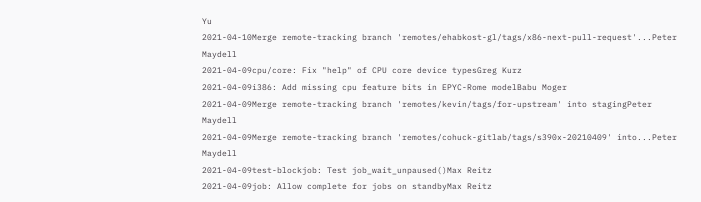Yu
2021-04-10Merge remote-tracking branch 'remotes/ehabkost-gl/tags/x86-next-pull-request'...Peter Maydell
2021-04-09cpu/core: Fix "help" of CPU core device typesGreg Kurz
2021-04-09i386: Add missing cpu feature bits in EPYC-Rome modelBabu Moger
2021-04-09Merge remote-tracking branch 'remotes/kevin/tags/for-upstream' into stagingPeter Maydell
2021-04-09Merge remote-tracking branch 'remotes/cohuck-gitlab/tags/s390x-20210409' into...Peter Maydell
2021-04-09test-blockjob: Test job_wait_unpaused()Max Reitz
2021-04-09job: Allow complete for jobs on standbyMax Reitz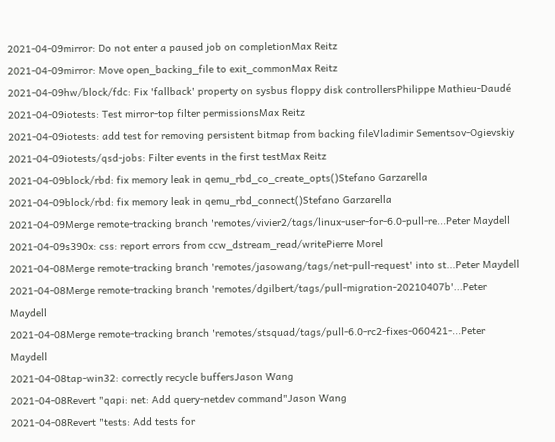2021-04-09mirror: Do not enter a paused job on completionMax Reitz
2021-04-09mirror: Move open_backing_file to exit_commonMax Reitz
2021-04-09hw/block/fdc: Fix 'fallback' property on sysbus floppy disk controllersPhilippe Mathieu-Daudé
2021-04-09iotests: Test mirror-top filter permissionsMax Reitz
2021-04-09iotests: add test for removing persistent bitmap from backing fileVladimir Sementsov-Ogievskiy
2021-04-09iotests/qsd-jobs: Filter events in the first testMax Reitz
2021-04-09block/rbd: fix memory leak in qemu_rbd_co_create_opts()Stefano Garzarella
2021-04-09block/rbd: fix memory leak in qemu_rbd_connect()Stefano Garzarella
2021-04-09Merge remote-tracking branch 'remotes/vivier2/tags/linux-user-for-6.0-pull-re...Peter Maydell
2021-04-09s390x: css: report errors from ccw_dstream_read/writePierre Morel
2021-04-08Merge remote-tracking branch 'remotes/jasowang/tags/net-pull-request' into st...Peter Maydell
2021-04-08Merge remote-tracking branch 'remotes/dgilbert/tags/pull-migration-20210407b'...Peter Maydell
2021-04-08Merge remote-tracking branch 'remotes/stsquad/tags/pull-6.0-rc2-fixes-060421-...Peter Maydell
2021-04-08tap-win32: correctly recycle buffersJason Wang
2021-04-08Revert "qapi: net: Add query-netdev command"Jason Wang
2021-04-08Revert "tests: Add tests for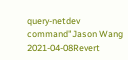query-netdev command"Jason Wang
2021-04-08Revert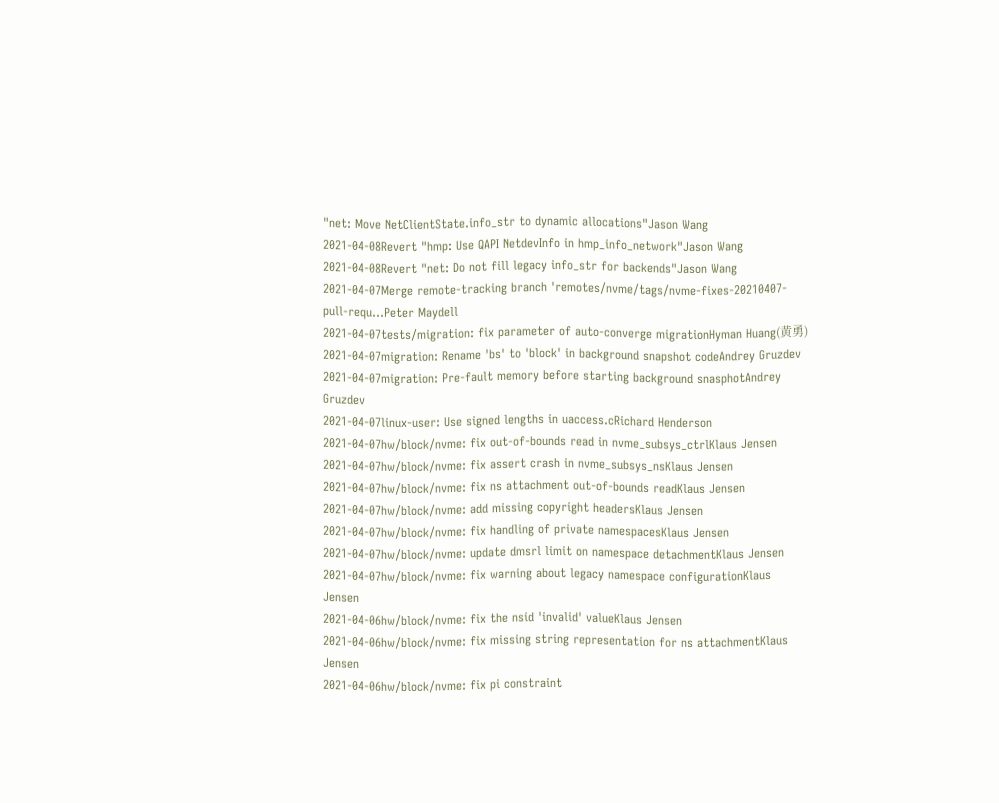"net: Move NetClientState.info_str to dynamic allocations"Jason Wang
2021-04-08Revert "hmp: Use QAPI NetdevInfo in hmp_info_network"Jason Wang
2021-04-08Revert "net: Do not fill legacy info_str for backends"Jason Wang
2021-04-07Merge remote-tracking branch 'remotes/nvme/tags/nvme-fixes-20210407-pull-requ...Peter Maydell
2021-04-07tests/migration: fix parameter of auto-converge migrationHyman Huang(黄勇)
2021-04-07migration: Rename 'bs' to 'block' in background snapshot codeAndrey Gruzdev
2021-04-07migration: Pre-fault memory before starting background snasphotAndrey Gruzdev
2021-04-07linux-user: Use signed lengths in uaccess.cRichard Henderson
2021-04-07hw/block/nvme: fix out-of-bounds read in nvme_subsys_ctrlKlaus Jensen
2021-04-07hw/block/nvme: fix assert crash in nvme_subsys_nsKlaus Jensen
2021-04-07hw/block/nvme: fix ns attachment out-of-bounds readKlaus Jensen
2021-04-07hw/block/nvme: add missing copyright headersKlaus Jensen
2021-04-07hw/block/nvme: fix handling of private namespacesKlaus Jensen
2021-04-07hw/block/nvme: update dmsrl limit on namespace detachmentKlaus Jensen
2021-04-07hw/block/nvme: fix warning about legacy namespace configurationKlaus Jensen
2021-04-06hw/block/nvme: fix the nsid 'invalid' valueKlaus Jensen
2021-04-06hw/block/nvme: fix missing string representation for ns attachmentKlaus Jensen
2021-04-06hw/block/nvme: fix pi constraint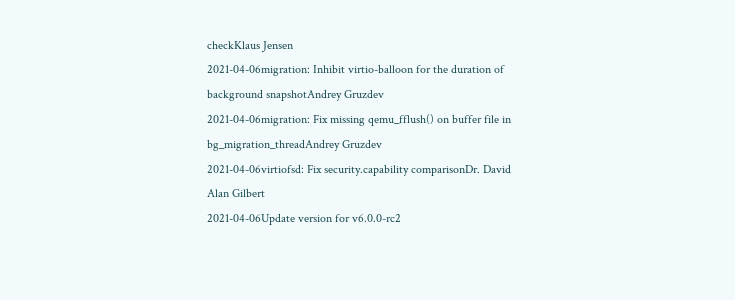checkKlaus Jensen
2021-04-06migration: Inhibit virtio-balloon for the duration of background snapshotAndrey Gruzdev
2021-04-06migration: Fix missing qemu_fflush() on buffer file in bg_migration_threadAndrey Gruzdev
2021-04-06virtiofsd: Fix security.capability comparisonDr. David Alan Gilbert
2021-04-06Update version for v6.0.0-rc2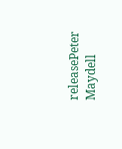releasePeter Maydell